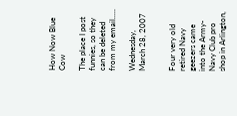How Now Blue Cow

The place I post funnies, so they can be deleted from my email.....

Wednesday, March 28, 2007


Four very old retired Navy geezers came into the Army-Navy Club pro shop in Arlington,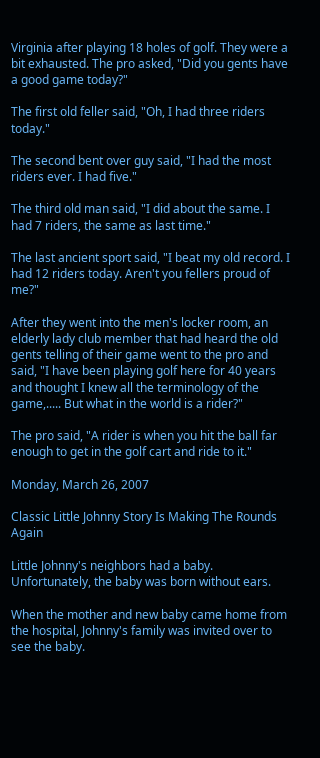Virginia after playing 18 holes of golf. They were a bit exhausted. The pro asked, "Did you gents have a good game today?"

The first old feller said, "Oh, I had three riders today."

The second bent over guy said, "I had the most riders ever. I had five."

The third old man said, "I did about the same. I had 7 riders, the same as last time."

The last ancient sport said, "I beat my old record. I had 12 riders today. Aren't you fellers proud of me?"

After they went into the men's locker room, an elderly lady club member that had heard the old gents telling of their game went to the pro and said, "I have been playing golf here for 40 years and thought I knew all the terminology of the game,..... But what in the world is a rider?"

The pro said, "A rider is when you hit the ball far enough to get in the golf cart and ride to it."

Monday, March 26, 2007

Classic Little Johnny Story Is Making The Rounds Again

Little Johnny's neighbors had a baby. Unfortunately, the baby was born without ears.

When the mother and new baby came home from the hospital, Johnny's family was invited over to see the baby.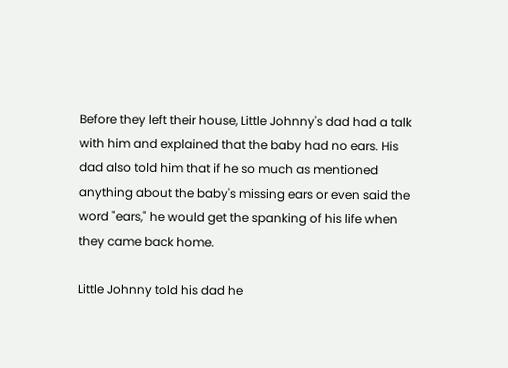Before they left their house, Little Johnny's dad had a talk with him and explained that the baby had no ears. His dad also told him that if he so much as mentioned anything about the baby's missing ears or even said the word "ears," he would get the spanking of his life when they came back home.

Little Johnny told his dad he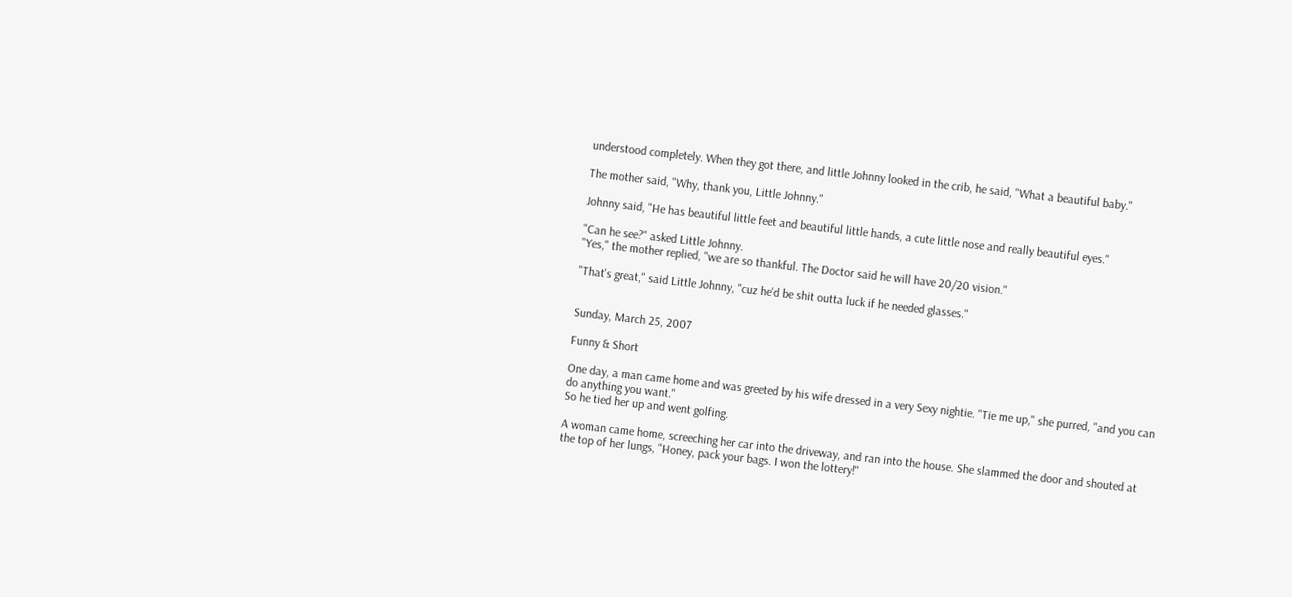understood completely. When they got there, and little Johnny looked in the crib, he said, "What a beautiful baby."

The mother said, "Why, thank you, Little Johnny."

Johnny said, "He has beautiful little feet and beautiful little hands, a cute little nose and really beautiful eyes."

"Can he see?" asked Little Johnny.
"Yes," the mother replied, "we are so thankful. The Doctor said he will have 20/20 vision."

"That's great," said Little Johnny, "cuz he'd be shit outta luck if he needed glasses."


Sunday, March 25, 2007

Funny & Short

One day, a man came home and was greeted by his wife dressed in a very Sexy nightie. "Tie me up," she purred, "and you can do anything you want."
So he tied her up and went golfing.

A woman came home, screeching her car into the driveway, and ran into the house. She slammed the door and shouted at the top of her lungs, "Honey, pack your bags. I won the lottery!"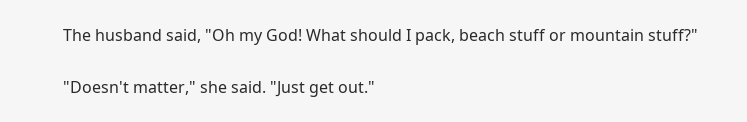The husband said, "Oh my God! What should I pack, beach stuff or mountain stuff?"

"Doesn't matter," she said. "Just get out."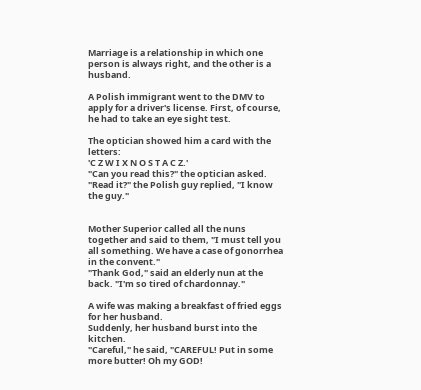Marriage is a relationship in which one person is always right, and the other is a husband.

A Polish immigrant went to the DMV to apply for a driver's license. First, of course, he had to take an eye sight test.

The optician showed him a card with the letters:
'C Z W I X N O S T A C Z.'
"Can you read this?" the optician asked.
"Read it?" the Polish guy replied, "I know the guy."


Mother Superior called all the nuns together and said to them, "I must tell you all something. We have a case of gonorrhea in the convent."
"Thank God," said an elderly nun at the back. "I'm so tired of chardonnay."

A wife was making a breakfast of fried eggs for her husband.
Suddenly, her husband burst into the kitchen.
"Careful," he said, "CAREFUL! Put in some more butter! Oh my GOD!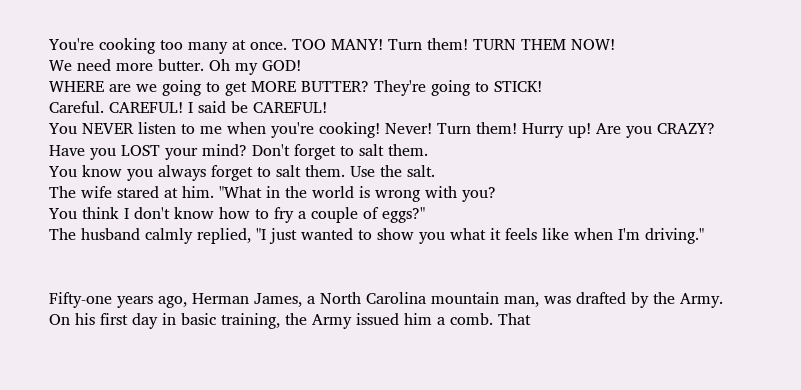You're cooking too many at once. TOO MANY! Turn them! TURN THEM NOW!
We need more butter. Oh my GOD!
WHERE are we going to get MORE BUTTER? They're going to STICK!
Careful. CAREFUL! I said be CAREFUL!
You NEVER listen to me when you're cooking! Never! Turn them! Hurry up! Are you CRAZY? Have you LOST your mind? Don't forget to salt them.
You know you always forget to salt them. Use the salt.
The wife stared at him. "What in the world is wrong with you?
You think I don't know how to fry a couple of eggs?"
The husband calmly replied, "I just wanted to show you what it feels like when I'm driving."


Fifty-one years ago, Herman James, a North Carolina mountain man, was drafted by the Army. On his first day in basic training, the Army issued him a comb. That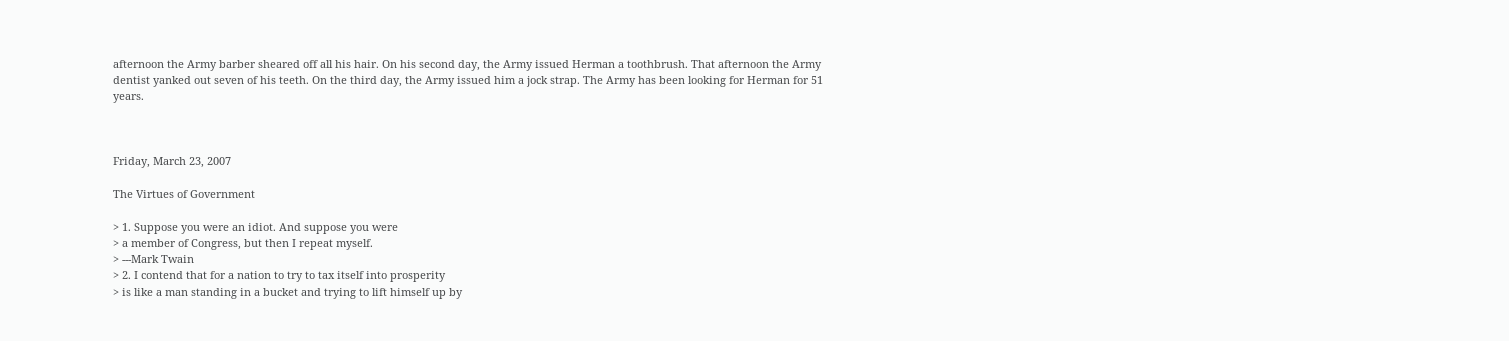afternoon the Army barber sheared off all his hair. On his second day, the Army issued Herman a toothbrush. That afternoon the Army dentist yanked out seven of his teeth. On the third day, the Army issued him a jock strap. The Army has been looking for Herman for 51 years.



Friday, March 23, 2007

The Virtues of Government

> 1. Suppose you were an idiot. And suppose you were
> a member of Congress, but then I repeat myself.
> ---Mark Twain
> 2. I contend that for a nation to try to tax itself into prosperity
> is like a man standing in a bucket and trying to lift himself up by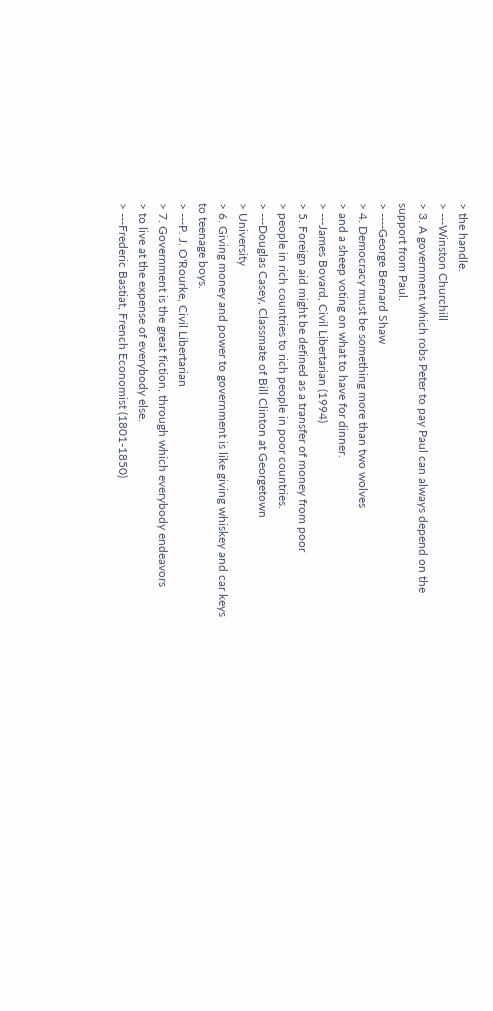> the handle.
> ---Winston Churchill
> 3. A government which robs Peter to pay Paul can always depend on the support from Paul.
> ----George Bernard Shaw
> 4. Democracy must be something more than two wolves
> and a sheep voting on what to have for dinner.
> ---James Bovard, Civil Libertarian (1994)
> 5. Foreign aid might be defined as a transfer of money from poor
> people in rich countries to rich people in poor countries.
> ---Douglas Casey, Classmate of Bill Clinton at Georgetown
> University
> 6. Giving money and power to government is like giving whiskey and car keys to teenage boys.
> ---P. J. O'Rourke, Civil Libertarian
> 7. Government is the great fiction, through which everybody endeavors
> to live at the expense of everybody else.
> ---Frederic Bastiat, French Economist (1801-1850)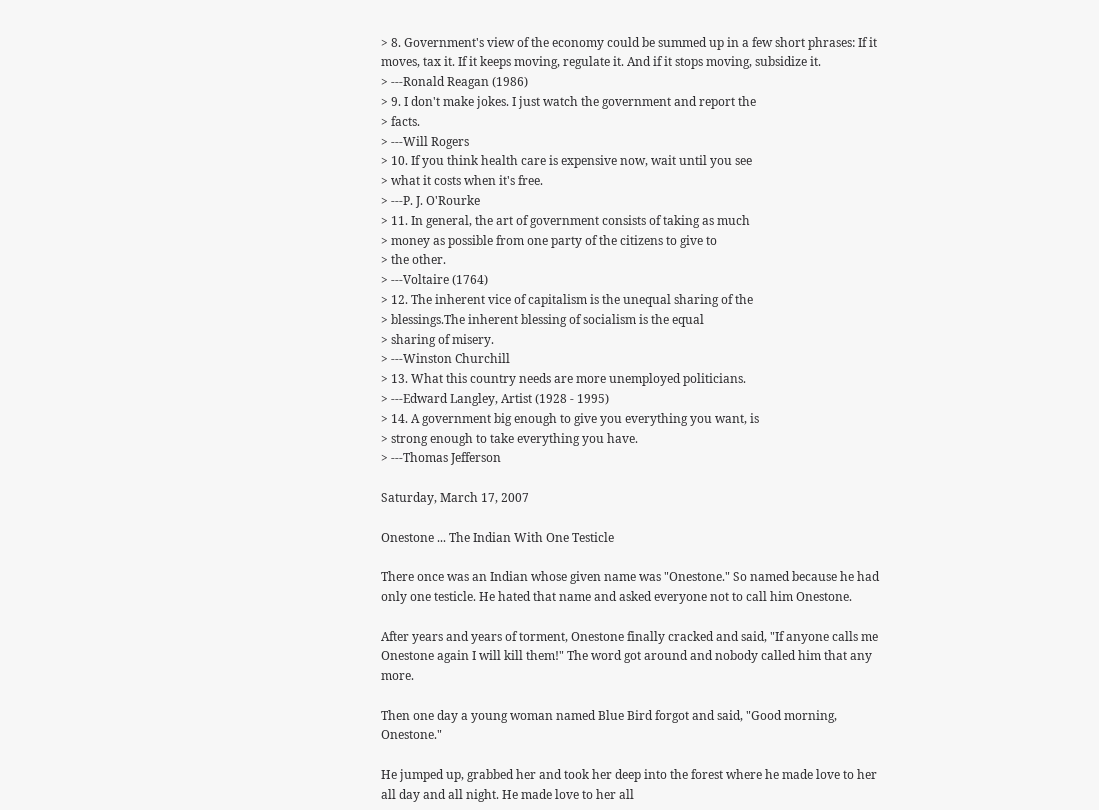> 8. Government's view of the economy could be summed up in a few short phrases: If it moves, tax it. If it keeps moving, regulate it. And if it stops moving, subsidize it.
> ---Ronald Reagan (1986)
> 9. I don't make jokes. I just watch the government and report the
> facts.
> ---Will Rogers
> 10. If you think health care is expensive now, wait until you see
> what it costs when it's free.
> ---P. J. O'Rourke
> 11. In general, the art of government consists of taking as much
> money as possible from one party of the citizens to give to
> the other.
> ---Voltaire (1764)
> 12. The inherent vice of capitalism is the unequal sharing of the
> blessings.The inherent blessing of socialism is the equal
> sharing of misery.
> ---Winston Churchill
> 13. What this country needs are more unemployed politicians.
> ---Edward Langley, Artist (1928 - 1995)
> 14. A government big enough to give you everything you want, is
> strong enough to take everything you have.
> ---Thomas Jefferson

Saturday, March 17, 2007

Onestone ... The Indian With One Testicle

There once was an Indian whose given name was "Onestone." So named because he had only one testicle. He hated that name and asked everyone not to call him Onestone.

After years and years of torment, Onestone finally cracked and said, "If anyone calls me Onestone again I will kill them!" The word got around and nobody called him that any more.

Then one day a young woman named Blue Bird forgot and said, "Good morning, Onestone."

He jumped up, grabbed her and took her deep into the forest where he made love to her all day and all night. He made love to her all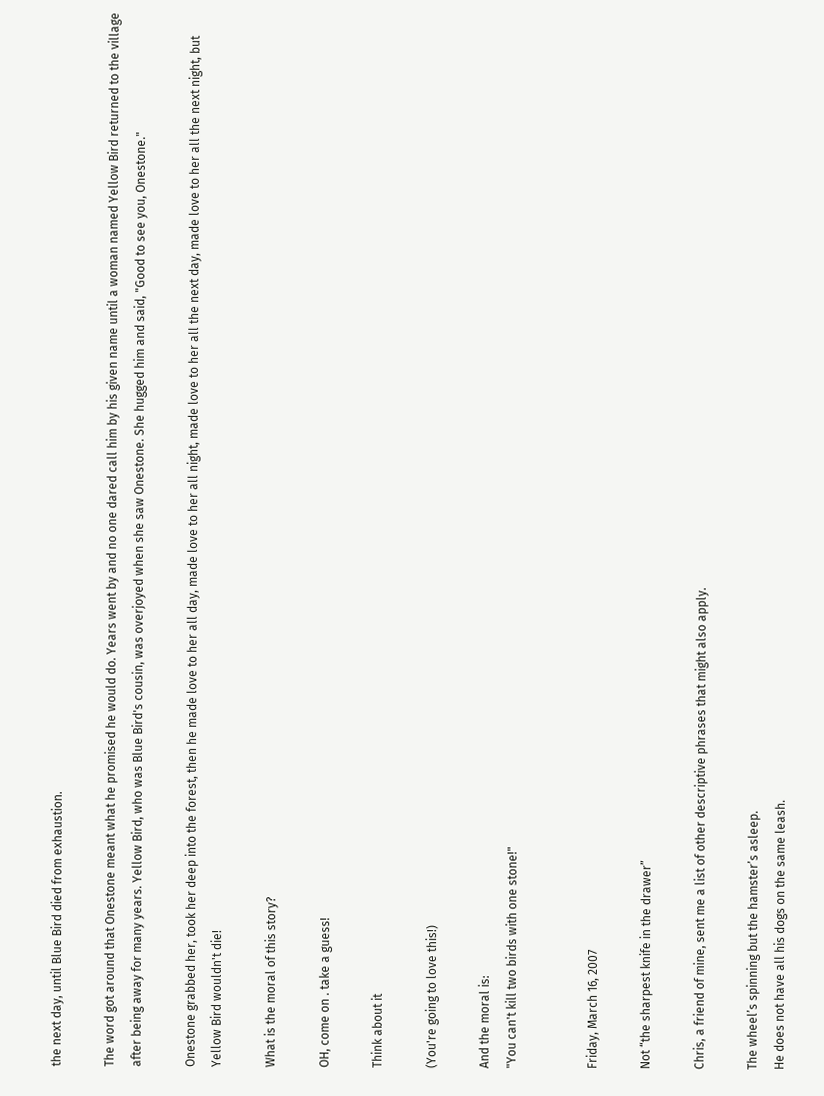the next day, until Blue Bird died from exhaustion.

The word got around that Onestone meant what he promised he would do. Years went by and no one dared call him by his given name until a woman named Yellow Bird returned to the village after being away for many years. Yellow Bird, who was Blue Bird's cousin, was overjoyed when she saw Onestone. She hugged him and said, "Good to see you, Onestone."

Onestone grabbed her, took her deep into the forest, then he made love to her all day, made love to her all night, made love to her all the next day, made love to her all the next night, but Yellow Bird wouldn't die!

What is the moral of this story?

OH, come on . take a guess!

Think about it

(You're going to love this!)

And the moral is:
"You can't kill two birds with one stone!"


Friday, March 16, 2007

Not “the sharpest knife in the drawer”

Chris, a friend of mine, sent me a list of other descriptive phrases that might also apply.

The wheel’s spinning but the hamster’s asleep.
He does not have all his dogs on the same leash.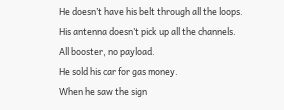He doesn’t have his belt through all the loops.
His antenna doesn’t pick up all the channels.
All booster, no payload.
He sold his car for gas money.
When he saw the sign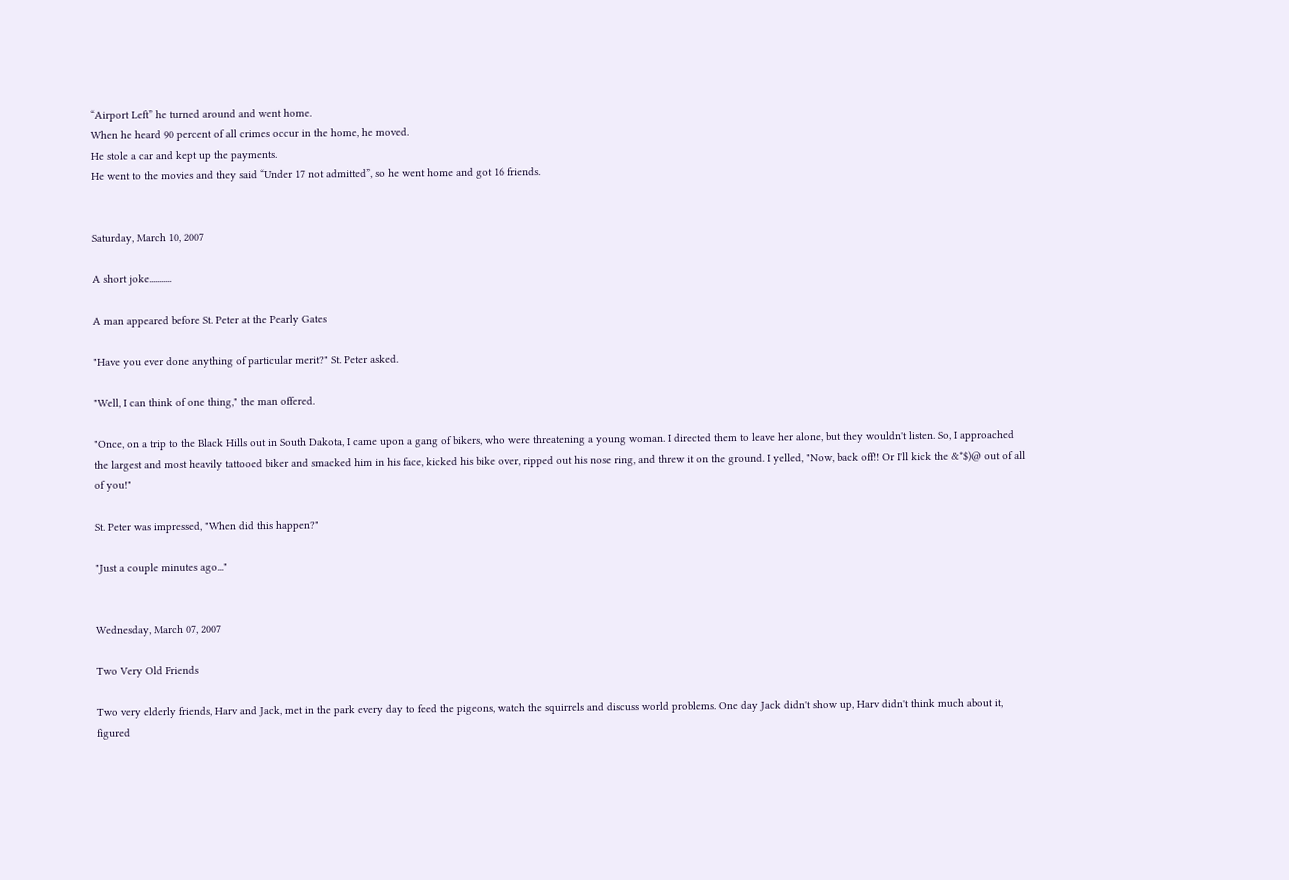“Airport Left” he turned around and went home.
When he heard 90 percent of all crimes occur in the home, he moved.
He stole a car and kept up the payments.
He went to the movies and they said “Under 17 not admitted”, so he went home and got 16 friends.


Saturday, March 10, 2007

A short joke...........

A man appeared before St. Peter at the Pearly Gates

"Have you ever done anything of particular merit?" St. Peter asked.

"Well, I can think of one thing," the man offered.

"Once, on a trip to the Black Hills out in South Dakota, I came upon a gang of bikers, who were threatening a young woman. I directed them to leave her alone, but they wouldn't listen. So, I approached the largest and most heavily tattooed biker and smacked him in his face, kicked his bike over, ripped out his nose ring, and threw it on the ground. I yelled, "Now, back off!! Or I'll kick the &*$)@ out of all of you!"

St. Peter was impressed, "When did this happen?"

"Just a couple minutes ago..."


Wednesday, March 07, 2007

Two Very Old Friends

Two very elderly friends, Harv and Jack, met in the park every day to feed the pigeons, watch the squirrels and discuss world problems. One day Jack didn't show up, Harv didn't think much about it, figured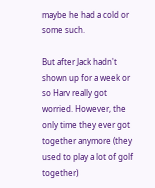maybe he had a cold or some such.

But after Jack hadn't shown up for a week or so Harv really got worried. However, the only time they ever got together anymore (they used to play a lot of golf together)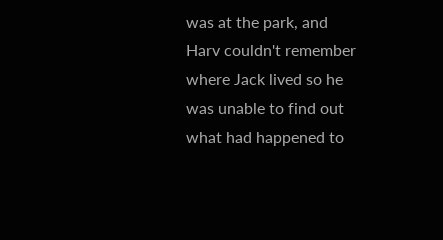was at the park, and Harv couldn't remember where Jack lived so he was unable to find out what had happened to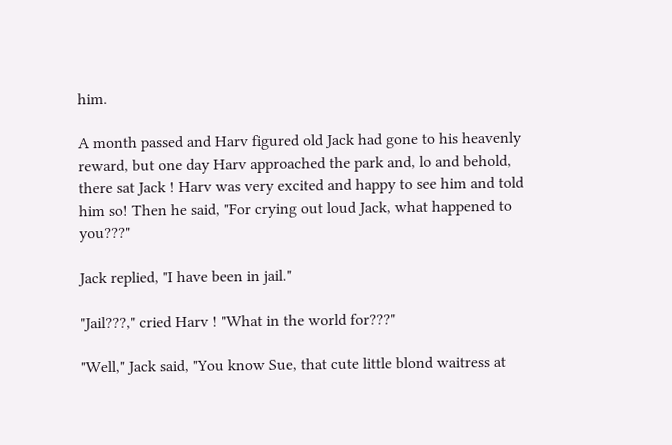him.

A month passed and Harv figured old Jack had gone to his heavenly reward, but one day Harv approached the park and, lo and behold, there sat Jack ! Harv was very excited and happy to see him and told him so! Then he said, "For crying out loud Jack, what happened to you???"

Jack replied, "I have been in jail."

"Jail???," cried Harv ! "What in the world for???"

"Well," Jack said, "You know Sue, that cute little blond waitress at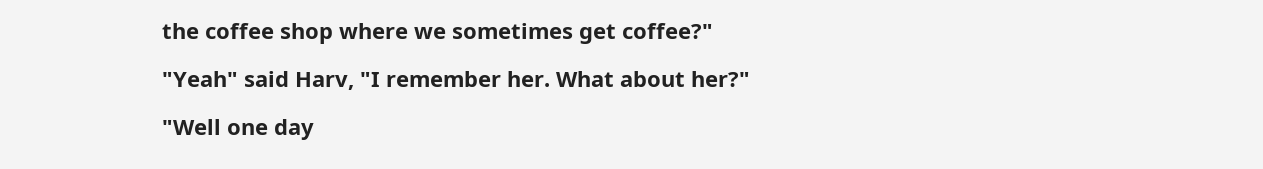the coffee shop where we sometimes get coffee?"

"Yeah" said Harv, "I remember her. What about her?"

"Well one day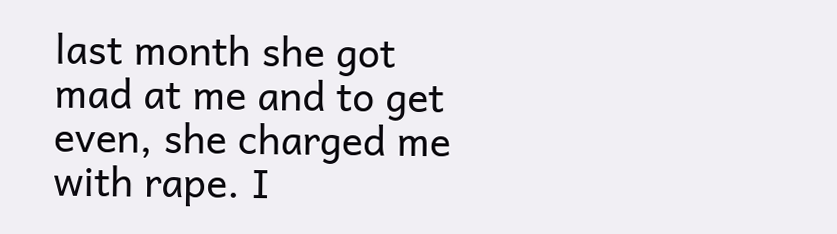last month she got mad at me and to get even, she charged me with rape. I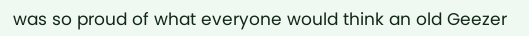was so proud of what everyone would think an old Geezer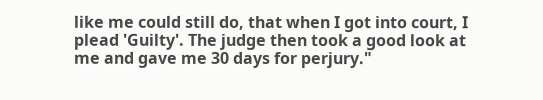like me could still do, that when I got into court, I plead 'Guilty'. The judge then took a good look at me and gave me 30 days for perjury."